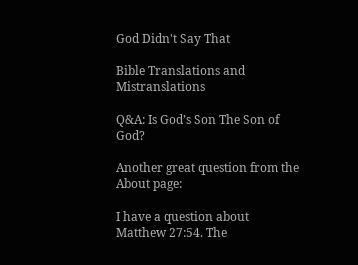God Didn't Say That

Bible Translations and Mistranslations

Q&A: Is God’s Son The Son of God?

Another great question from the About page:

I have a question about Matthew 27:54. The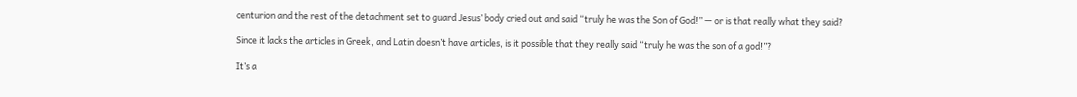centurion and the rest of the detachment set to guard Jesus’ body cried out and said “truly he was the Son of God!” — or is that really what they said?

Since it lacks the articles in Greek, and Latin doesn’t have articles, is it possible that they really said “truly he was the son of a god!”?

It’s a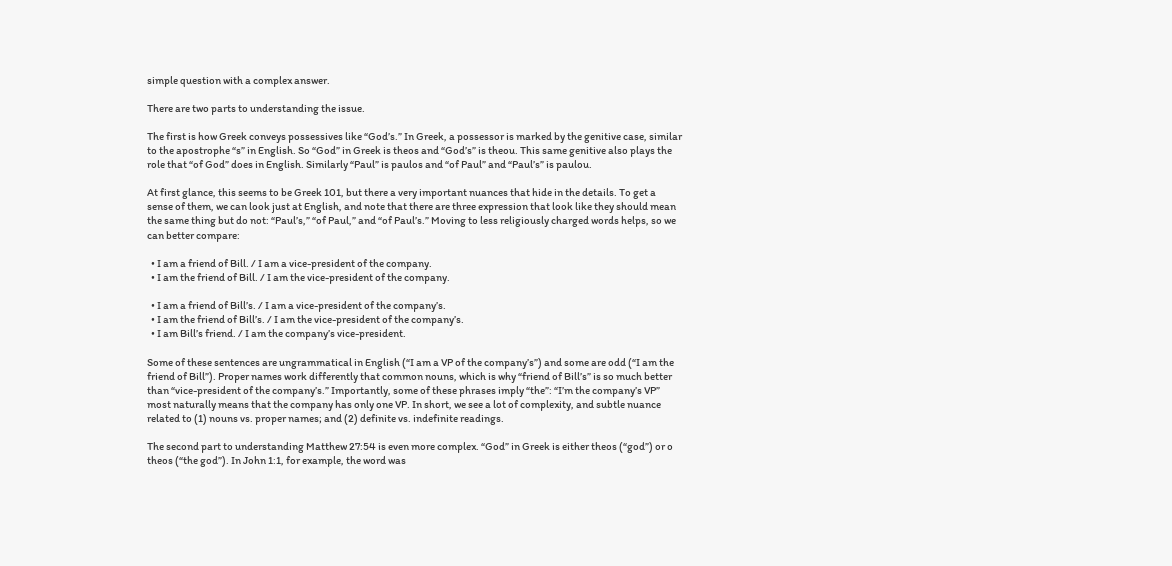simple question with a complex answer.

There are two parts to understanding the issue.

The first is how Greek conveys possessives like “God’s.” In Greek, a possessor is marked by the genitive case, similar to the apostrophe “s” in English. So “God” in Greek is theos and “God’s” is theou. This same genitive also plays the role that “of God” does in English. Similarly “Paul” is paulos and “of Paul” and “Paul’s” is paulou.

At first glance, this seems to be Greek 101, but there a very important nuances that hide in the details. To get a sense of them, we can look just at English, and note that there are three expression that look like they should mean the same thing but do not: “Paul’s,” “of Paul,” and “of Paul’s.” Moving to less religiously charged words helps, so we can better compare:

  • I am a friend of Bill. / I am a vice-president of the company.
  • I am the friend of Bill. / I am the vice-president of the company.

  • I am a friend of Bill’s. / I am a vice-president of the company’s.
  • I am the friend of Bill’s. / I am the vice-president of the company’s.
  • I am Bill’s friend. / I am the company’s vice-president.

Some of these sentences are ungrammatical in English (“I am a VP of the company’s”) and some are odd (“I am the friend of Bill”). Proper names work differently that common nouns, which is why “friend of Bill’s” is so much better than “vice-president of the company’s.” Importantly, some of these phrases imply “the”: “I’m the company’s VP” most naturally means that the company has only one VP. In short, we see a lot of complexity, and subtle nuance related to (1) nouns vs. proper names; and (2) definite vs. indefinite readings.

The second part to understanding Matthew 27:54 is even more complex. “God” in Greek is either theos (“god”) or o theos (“the god”). In John 1:1, for example, the word was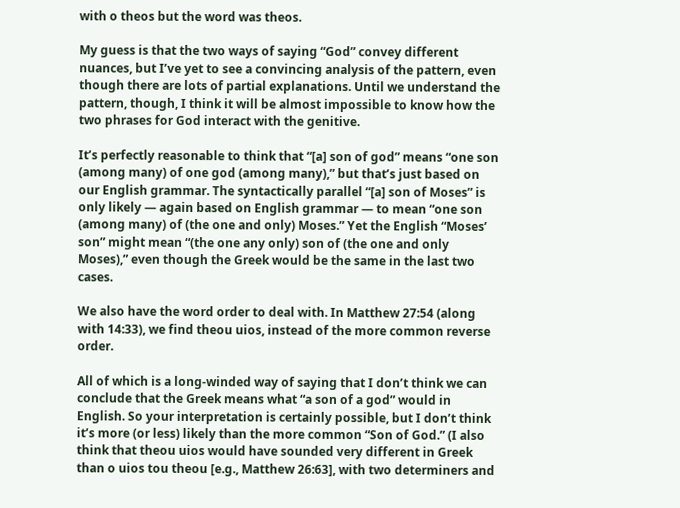with o theos but the word was theos.

My guess is that the two ways of saying “God” convey different nuances, but I’ve yet to see a convincing analysis of the pattern, even though there are lots of partial explanations. Until we understand the pattern, though, I think it will be almost impossible to know how the two phrases for God interact with the genitive.

It’s perfectly reasonable to think that “[a] son of god” means “one son (among many) of one god (among many),” but that’s just based on our English grammar. The syntactically parallel “[a] son of Moses” is only likely — again based on English grammar — to mean “one son (among many) of (the one and only) Moses.” Yet the English “Moses’ son” might mean “(the one any only) son of (the one and only Moses),” even though the Greek would be the same in the last two cases.

We also have the word order to deal with. In Matthew 27:54 (along with 14:33), we find theou uios, instead of the more common reverse order.

All of which is a long-winded way of saying that I don’t think we can conclude that the Greek means what “a son of a god” would in English. So your interpretation is certainly possible, but I don’t think it’s more (or less) likely than the more common “Son of God.” (I also think that theou uios would have sounded very different in Greek than o uios tou theou [e.g., Matthew 26:63], with two determiners and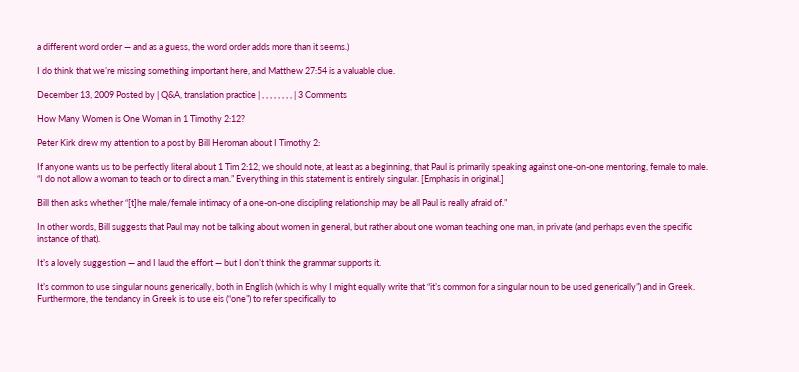a different word order — and as a guess, the word order adds more than it seems.)

I do think that we’re missing something important here, and Matthew 27:54 is a valuable clue.

December 13, 2009 Posted by | Q&A, translation practice | , , , , , , , , | 3 Comments

How Many Women is One Woman in 1 Timothy 2:12?

Peter Kirk drew my attention to a post by Bill Heroman about I Timothy 2:

If anyone wants us to be perfectly literal about 1 Tim 2:12, we should note, at least as a beginning, that Paul is primarily speaking against one-on-one mentoring, female to male. “I do not allow a woman to teach or to direct a man.” Everything in this statement is entirely singular. [Emphasis in original.]

Bill then asks whether “[t]he male/female intimacy of a one-on-one discipling relationship may be all Paul is really afraid of.”

In other words, Bill suggests that Paul may not be talking about women in general, but rather about one woman teaching one man, in private (and perhaps even the specific instance of that).

It’s a lovely suggestion — and I laud the effort — but I don’t think the grammar supports it.

It’s common to use singular nouns generically, both in English (which is why I might equally write that “it’s common for a singular noun to be used generically”) and in Greek. Furthermore, the tendancy in Greek is to use eis (“one”) to refer specifically to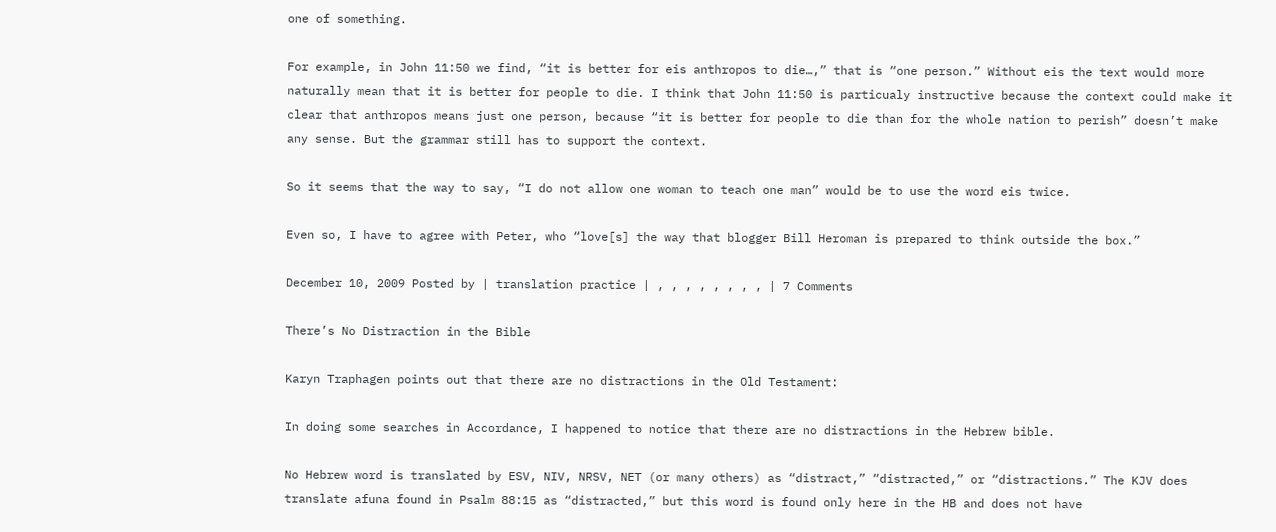one of something.

For example, in John 11:50 we find, “it is better for eis anthropos to die…,” that is “one person.” Without eis the text would more naturally mean that it is better for people to die. I think that John 11:50 is particualy instructive because the context could make it clear that anthropos means just one person, because “it is better for people to die than for the whole nation to perish” doesn’t make any sense. But the grammar still has to support the context.

So it seems that the way to say, “I do not allow one woman to teach one man” would be to use the word eis twice.

Even so, I have to agree with Peter, who “love[s] the way that blogger Bill Heroman is prepared to think outside the box.”

December 10, 2009 Posted by | translation practice | , , , , , , , , | 7 Comments

There’s No Distraction in the Bible

Karyn Traphagen points out that there are no distractions in the Old Testament:

In doing some searches in Accordance, I happened to notice that there are no distractions in the Hebrew bible.

No Hebrew word is translated by ESV, NIV, NRSV, NET (or many others) as “distract,” “distracted,” or “distractions.” The KJV does translate afuna found in Psalm 88:15 as “distracted,” but this word is found only here in the HB and does not have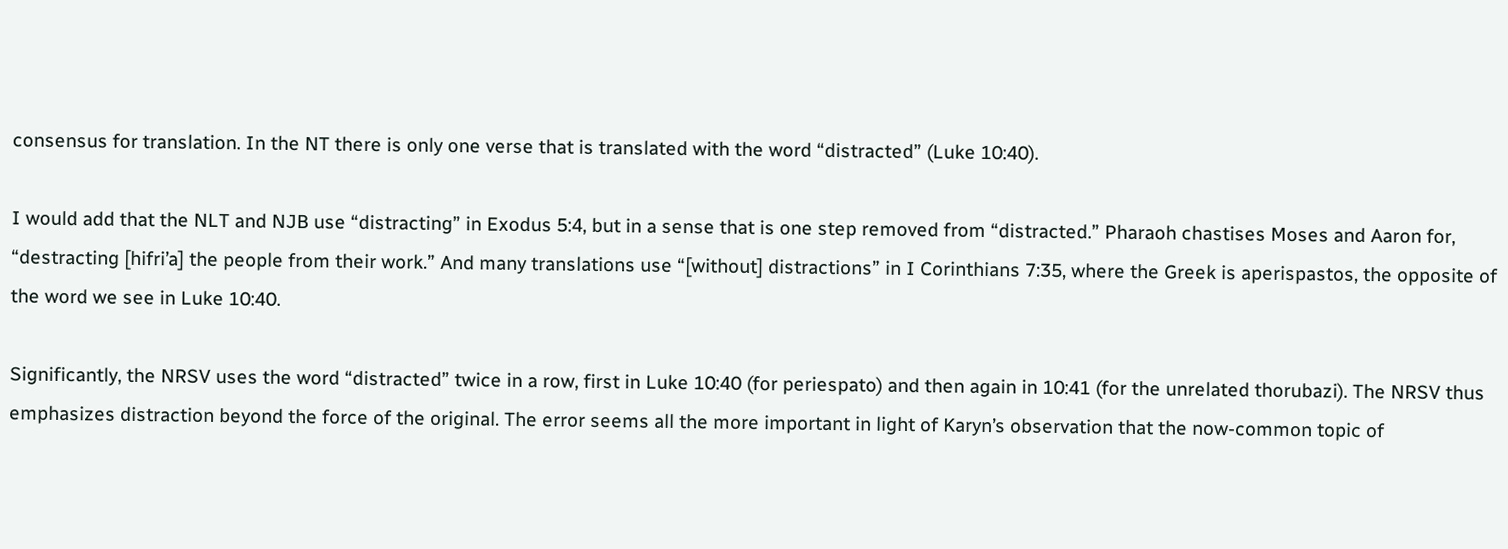consensus for translation. In the NT there is only one verse that is translated with the word “distracted” (Luke 10:40).

I would add that the NLT and NJB use “distracting” in Exodus 5:4, but in a sense that is one step removed from “distracted.” Pharaoh chastises Moses and Aaron for, “destracting [hifri’a] the people from their work.” And many translations use “[without] distractions” in I Corinthians 7:35, where the Greek is aperispastos, the opposite of the word we see in Luke 10:40.

Significantly, the NRSV uses the word “distracted” twice in a row, first in Luke 10:40 (for periespato) and then again in 10:41 (for the unrelated thorubazi). The NRSV thus emphasizes distraction beyond the force of the original. The error seems all the more important in light of Karyn’s observation that the now-common topic of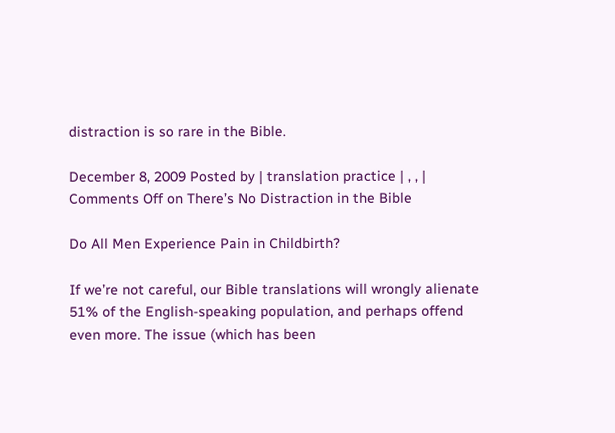distraction is so rare in the Bible.

December 8, 2009 Posted by | translation practice | , , | Comments Off on There’s No Distraction in the Bible

Do All Men Experience Pain in Childbirth?

If we’re not careful, our Bible translations will wrongly alienate 51% of the English-speaking population, and perhaps offend even more. The issue (which has been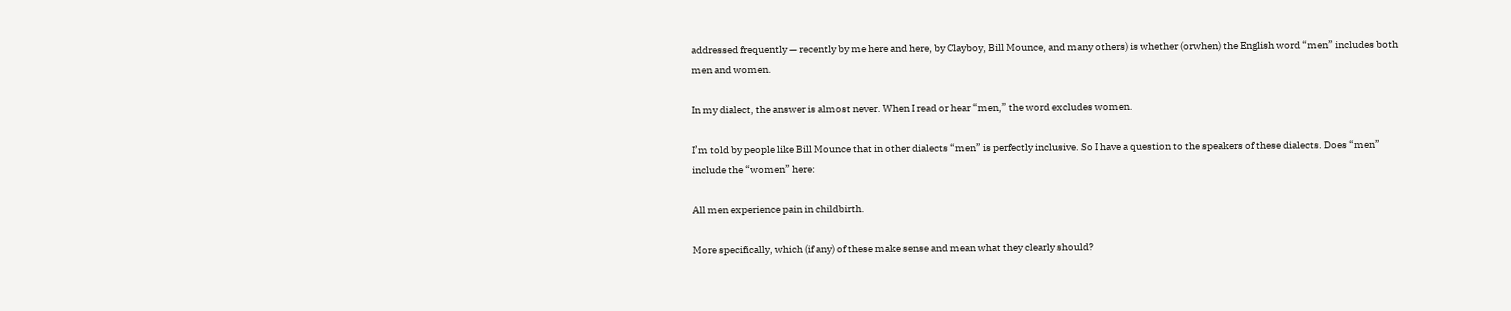addressed frequently — recently by me here and here, by Clayboy, Bill Mounce, and many others) is whether (orwhen) the English word “men” includes both men and women.

In my dialect, the answer is almost never. When I read or hear “men,” the word excludes women.

I’m told by people like Bill Mounce that in other dialects “men” is perfectly inclusive. So I have a question to the speakers of these dialects. Does “men” include the “women” here:

All men experience pain in childbirth.

More specifically, which (if any) of these make sense and mean what they clearly should?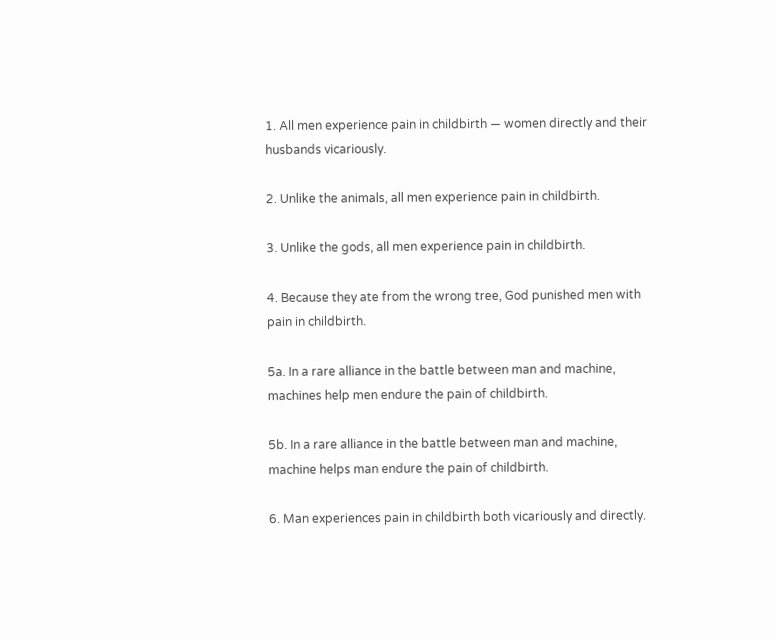1. All men experience pain in childbirth — women directly and their husbands vicariously.

2. Unlike the animals, all men experience pain in childbirth.

3. Unlike the gods, all men experience pain in childbirth.

4. Because they ate from the wrong tree, God punished men with pain in childbirth.

5a. In a rare alliance in the battle between man and machine, machines help men endure the pain of childbirth.

5b. In a rare alliance in the battle between man and machine, machine helps man endure the pain of childbirth.

6. Man experiences pain in childbirth both vicariously and directly.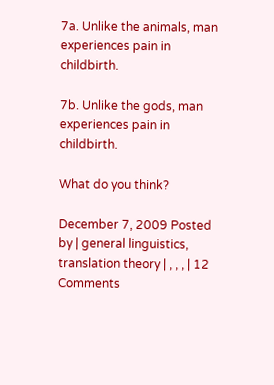7a. Unlike the animals, man experiences pain in childbirth.

7b. Unlike the gods, man experiences pain in childbirth.

What do you think?

December 7, 2009 Posted by | general linguistics, translation theory | , , , | 12 Comments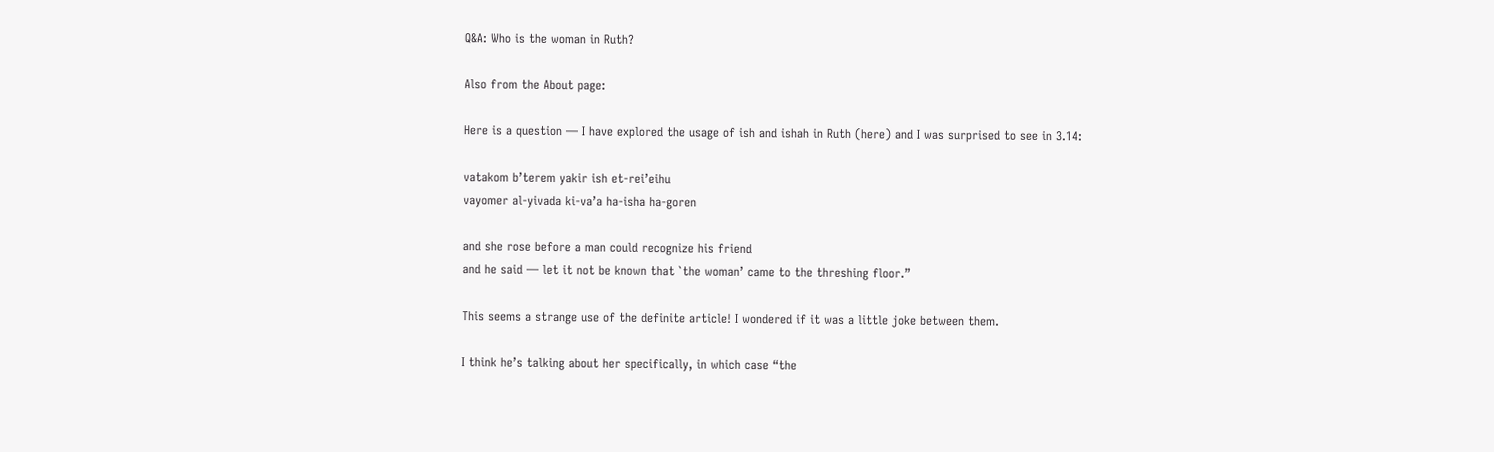Q&A: Who is the woman in Ruth?

Also from the About page:

Here is a question — I have explored the usage of ish and ishah in Ruth (here) and I was surprised to see in 3.14:

vatakom b’terem yakir ish et-rei’eihu
vayomer al-yivada ki-va’a ha-isha ha-goren

and she rose before a man could recognize his friend
and he said — let it not be known that `the woman’ came to the threshing floor.”

This seems a strange use of the definite article! I wondered if it was a little joke between them.

I think he’s talking about her specifically, in which case “the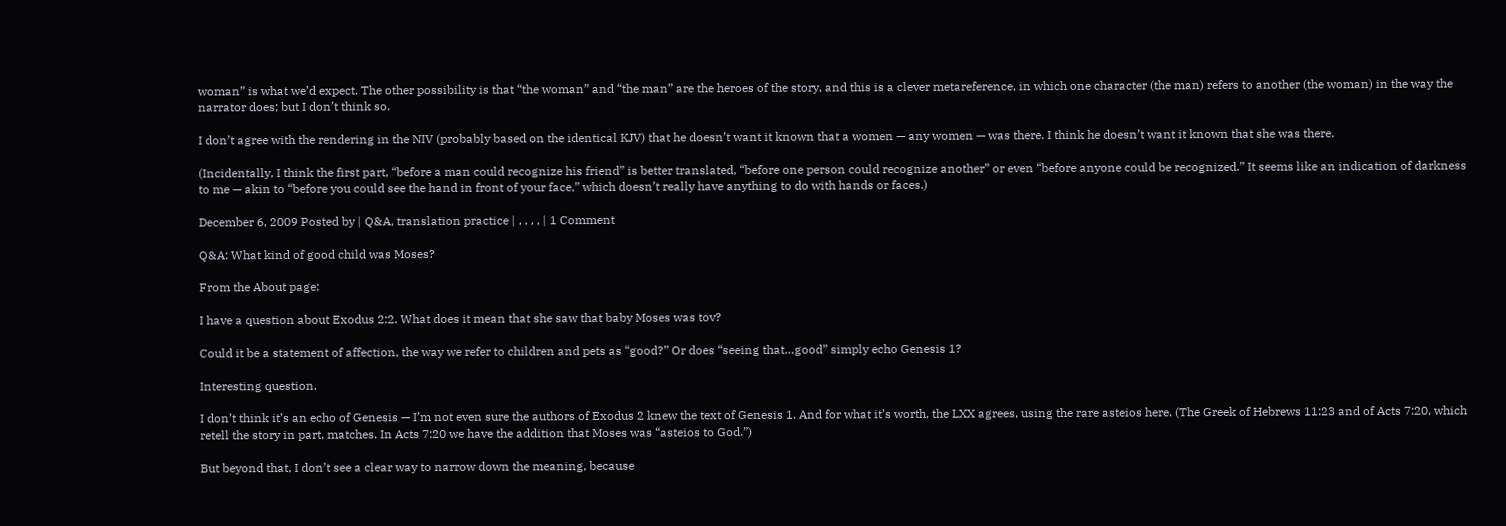woman” is what we’d expect. The other possibility is that “the woman” and “the man” are the heroes of the story, and this is a clever metareference, in which one character (the man) refers to another (the woman) in the way the narrator does; but I don’t think so.

I don’t agree with the rendering in the NIV (probably based on the identical KJV) that he doesn’t want it known that a women — any women — was there. I think he doesn’t want it known that she was there.

(Incidentally, I think the first part, “before a man could recognize his friend” is better translated, “before one person could recognize another” or even “before anyone could be recognized.” It seems like an indication of darkness to me — akin to “before you could see the hand in front of your face,” which doesn’t really have anything to do with hands or faces.)

December 6, 2009 Posted by | Q&A, translation practice | , , , , | 1 Comment

Q&A: What kind of good child was Moses?

From the About page:

I have a question about Exodus 2:2. What does it mean that she saw that baby Moses was tov?

Could it be a statement of affection, the way we refer to children and pets as “good?” Or does “seeing that…good” simply echo Genesis 1?

Interesting question.

I don’t think it’s an echo of Genesis — I’m not even sure the authors of Exodus 2 knew the text of Genesis 1. And for what it’s worth, the LXX agrees, using the rare asteios here. (The Greek of Hebrews 11:23 and of Acts 7:20, which retell the story in part, matches. In Acts 7:20 we have the addition that Moses was “asteios to God.”)

But beyond that, I don’t see a clear way to narrow down the meaning, because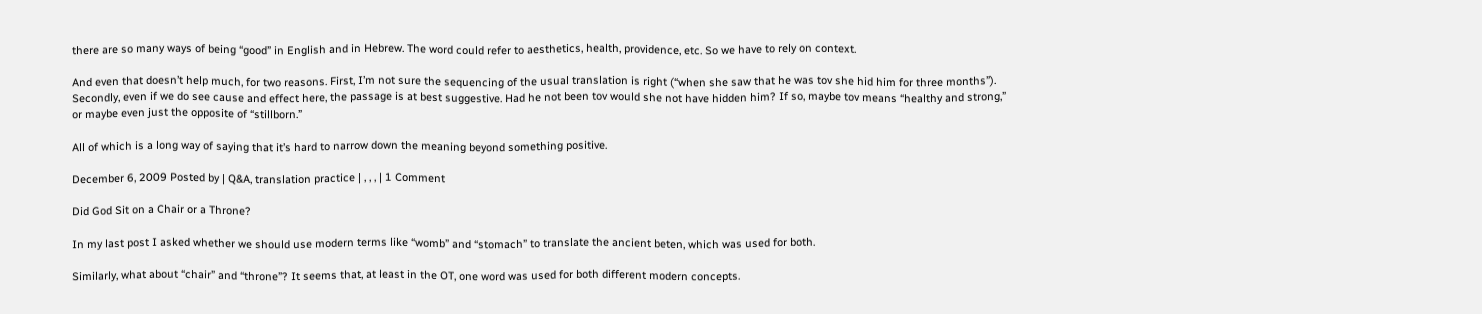there are so many ways of being “good” in English and in Hebrew. The word could refer to aesthetics, health, providence, etc. So we have to rely on context.

And even that doesn’t help much, for two reasons. First, I’m not sure the sequencing of the usual translation is right (“when she saw that he was tov she hid him for three months”). Secondly, even if we do see cause and effect here, the passage is at best suggestive. Had he not been tov would she not have hidden him? If so, maybe tov means “healthy and strong,” or maybe even just the opposite of “stillborn.”

All of which is a long way of saying that it’s hard to narrow down the meaning beyond something positive.

December 6, 2009 Posted by | Q&A, translation practice | , , , | 1 Comment

Did God Sit on a Chair or a Throne?

In my last post I asked whether we should use modern terms like “womb” and “stomach” to translate the ancient beten, which was used for both.

Similarly, what about “chair” and “throne”? It seems that, at least in the OT, one word was used for both different modern concepts.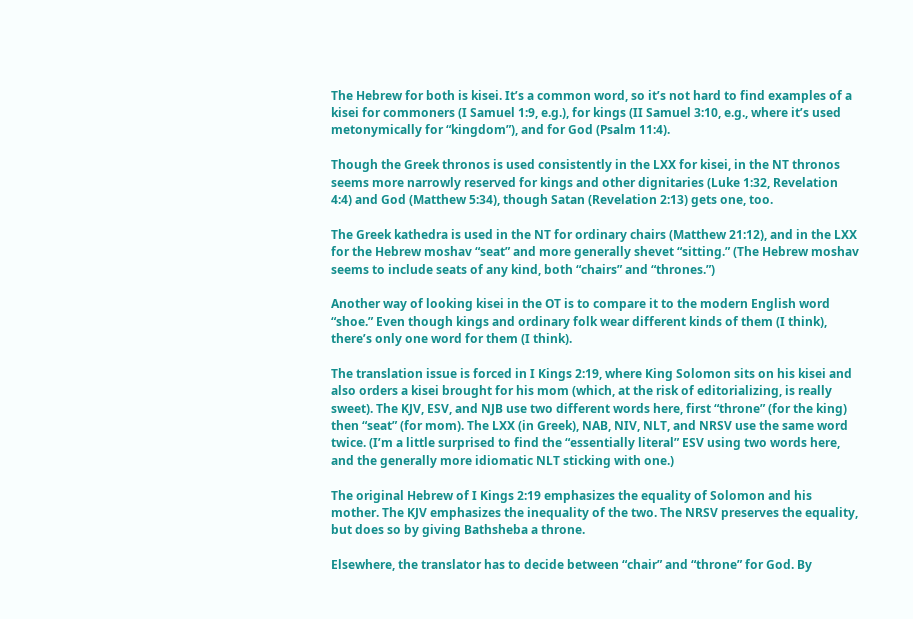The Hebrew for both is kisei. It’s a common word, so it’s not hard to find examples of a kisei for commoners (I Samuel 1:9, e.g.), for kings (II Samuel 3:10, e.g., where it’s used metonymically for “kingdom”), and for God (Psalm 11:4).

Though the Greek thronos is used consistently in the LXX for kisei, in the NT thronos seems more narrowly reserved for kings and other dignitaries (Luke 1:32, Revelation 4:4) and God (Matthew 5:34), though Satan (Revelation 2:13) gets one, too.

The Greek kathedra is used in the NT for ordinary chairs (Matthew 21:12), and in the LXX for the Hebrew moshav “seat” and more generally shevet “sitting.” (The Hebrew moshav seems to include seats of any kind, both “chairs” and “thrones.”)

Another way of looking kisei in the OT is to compare it to the modern English word “shoe.” Even though kings and ordinary folk wear different kinds of them (I think), there’s only one word for them (I think).

The translation issue is forced in I Kings 2:19, where King Solomon sits on his kisei and also orders a kisei brought for his mom (which, at the risk of editorializing, is really sweet). The KJV, ESV, and NJB use two different words here, first “throne” (for the king) then “seat” (for mom). The LXX (in Greek), NAB, NIV, NLT, and NRSV use the same word twice. (I’m a little surprised to find the “essentially literal” ESV using two words here, and the generally more idiomatic NLT sticking with one.)

The original Hebrew of I Kings 2:19 emphasizes the equality of Solomon and his mother. The KJV emphasizes the inequality of the two. The NRSV preserves the equality, but does so by giving Bathsheba a throne.

Elsewhere, the translator has to decide between “chair” and “throne” for God. By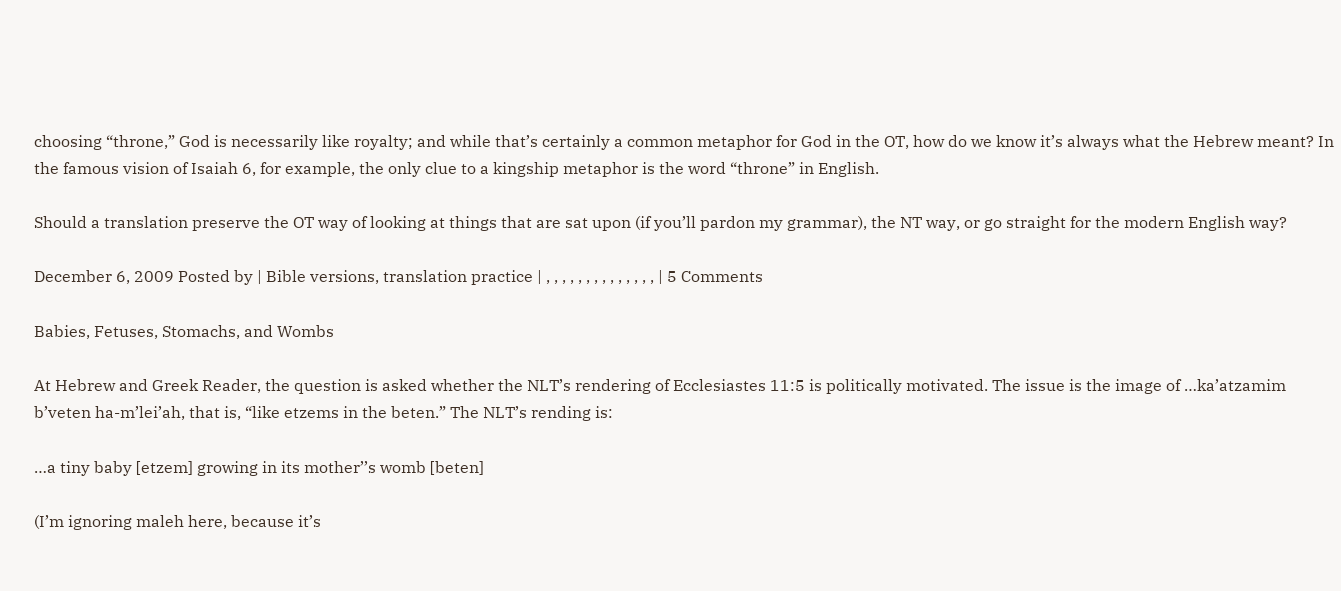choosing “throne,” God is necessarily like royalty; and while that’s certainly a common metaphor for God in the OT, how do we know it’s always what the Hebrew meant? In the famous vision of Isaiah 6, for example, the only clue to a kingship metaphor is the word “throne” in English.

Should a translation preserve the OT way of looking at things that are sat upon (if you’ll pardon my grammar), the NT way, or go straight for the modern English way?

December 6, 2009 Posted by | Bible versions, translation practice | , , , , , , , , , , , , , , | 5 Comments

Babies, Fetuses, Stomachs, and Wombs

At Hebrew and Greek Reader, the question is asked whether the NLT’s rendering of Ecclesiastes 11:5 is politically motivated. The issue is the image of …ka’atzamim b’veten ha-m’lei’ah, that is, “like etzems in the beten.” The NLT’s rending is:

…a tiny baby [etzem] growing in its mother’’s womb [beten]

(I’m ignoring maleh here, because it’s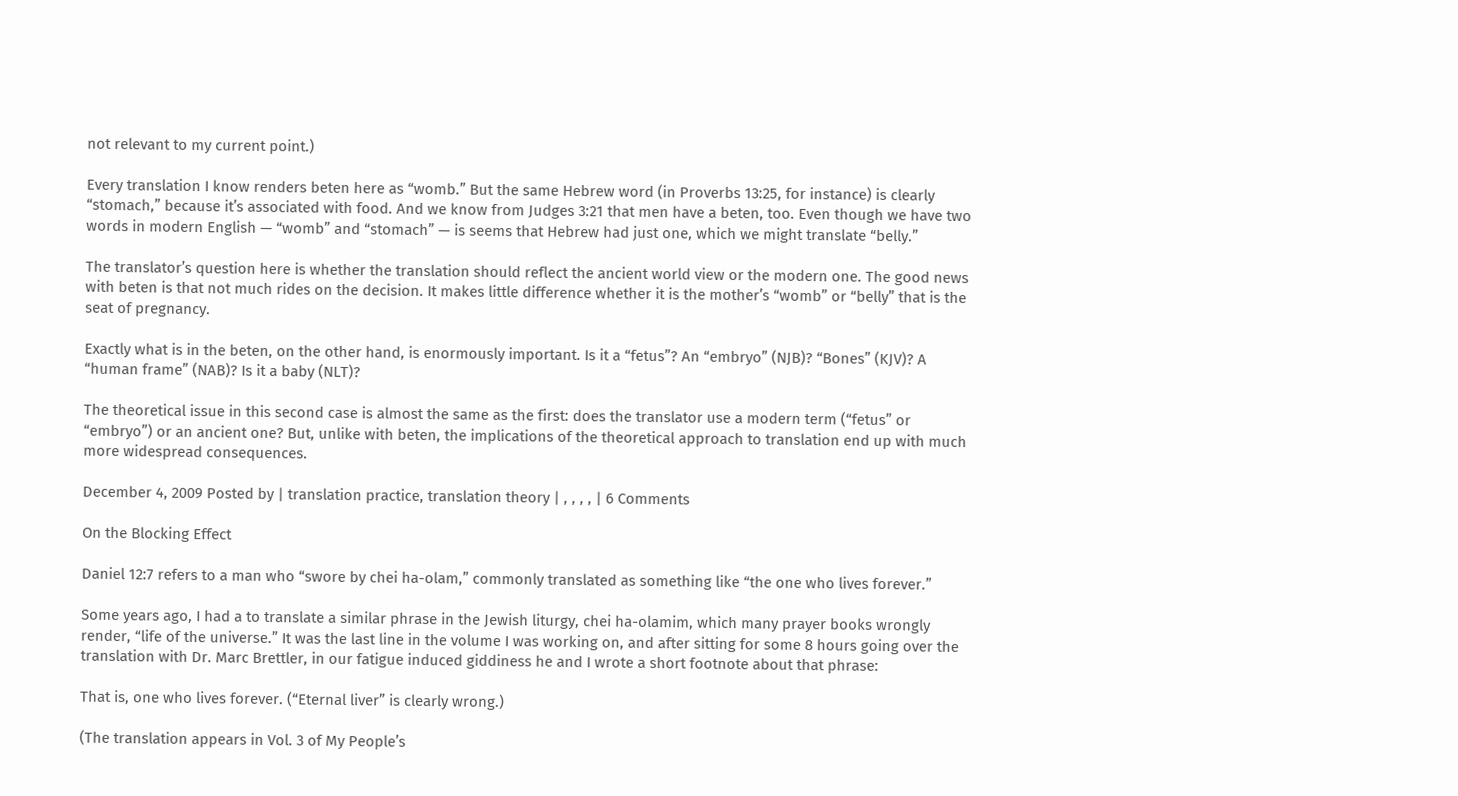not relevant to my current point.)

Every translation I know renders beten here as “womb.” But the same Hebrew word (in Proverbs 13:25, for instance) is clearly “stomach,” because it’s associated with food. And we know from Judges 3:21 that men have a beten, too. Even though we have two words in modern English — “womb” and “stomach” — is seems that Hebrew had just one, which we might translate “belly.”

The translator’s question here is whether the translation should reflect the ancient world view or the modern one. The good news with beten is that not much rides on the decision. It makes little difference whether it is the mother’s “womb” or “belly” that is the seat of pregnancy.

Exactly what is in the beten, on the other hand, is enormously important. Is it a “fetus”? An “embryo” (NJB)? “Bones” (KJV)? A “human frame” (NAB)? Is it a baby (NLT)?

The theoretical issue in this second case is almost the same as the first: does the translator use a modern term (“fetus” or “embryo”) or an ancient one? But, unlike with beten, the implications of the theoretical approach to translation end up with much more widespread consequences.

December 4, 2009 Posted by | translation practice, translation theory | , , , , | 6 Comments

On the Blocking Effect

Daniel 12:7 refers to a man who “swore by chei ha-olam,” commonly translated as something like “the one who lives forever.”

Some years ago, I had a to translate a similar phrase in the Jewish liturgy, chei ha-olamim, which many prayer books wrongly render, “life of the universe.” It was the last line in the volume I was working on, and after sitting for some 8 hours going over the translation with Dr. Marc Brettler, in our fatigue induced giddiness he and I wrote a short footnote about that phrase:

That is, one who lives forever. (“Eternal liver” is clearly wrong.)

(The translation appears in Vol. 3 of My People’s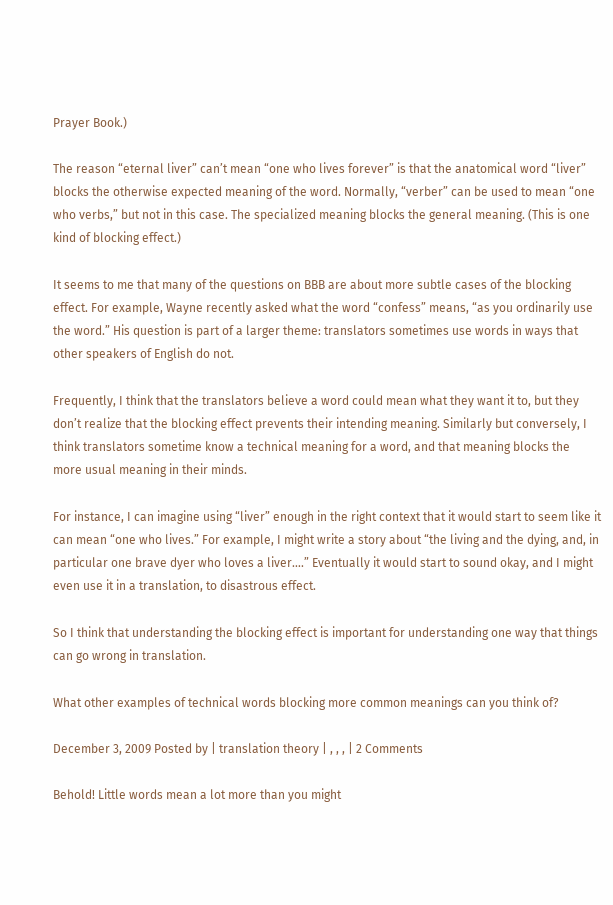Prayer Book.)

The reason “eternal liver” can’t mean “one who lives forever” is that the anatomical word “liver” blocks the otherwise expected meaning of the word. Normally, “verber” can be used to mean “one who verbs,” but not in this case. The specialized meaning blocks the general meaning. (This is one kind of blocking effect.)

It seems to me that many of the questions on BBB are about more subtle cases of the blocking effect. For example, Wayne recently asked what the word “confess” means, “as you ordinarily use the word.” His question is part of a larger theme: translators sometimes use words in ways that other speakers of English do not.

Frequently, I think that the translators believe a word could mean what they want it to, but they don’t realize that the blocking effect prevents their intending meaning. Similarly but conversely, I think translators sometime know a technical meaning for a word, and that meaning blocks the more usual meaning in their minds.

For instance, I can imagine using “liver” enough in the right context that it would start to seem like it can mean “one who lives.” For example, I might write a story about “the living and the dying, and, in particular one brave dyer who loves a liver….” Eventually it would start to sound okay, and I might even use it in a translation, to disastrous effect.

So I think that understanding the blocking effect is important for understanding one way that things can go wrong in translation.

What other examples of technical words blocking more common meanings can you think of?

December 3, 2009 Posted by | translation theory | , , , | 2 Comments

Behold! Little words mean a lot more than you might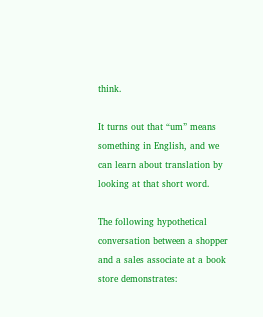think.

It turns out that “um” means something in English, and we can learn about translation by looking at that short word.

The following hypothetical conversation between a shopper and a sales associate at a book store demonstrates: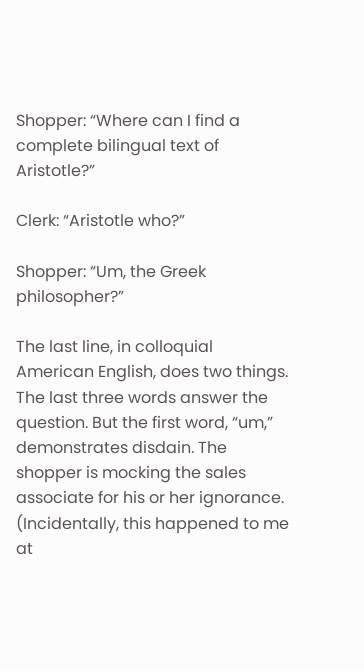Shopper: “Where can I find a complete bilingual text of Aristotle?”

Clerk: “Aristotle who?”

Shopper: “Um, the Greek philosopher?”

The last line, in colloquial American English, does two things. The last three words answer the question. But the first word, “um,” demonstrates disdain. The shopper is mocking the sales associate for his or her ignorance. (Incidentally, this happened to me at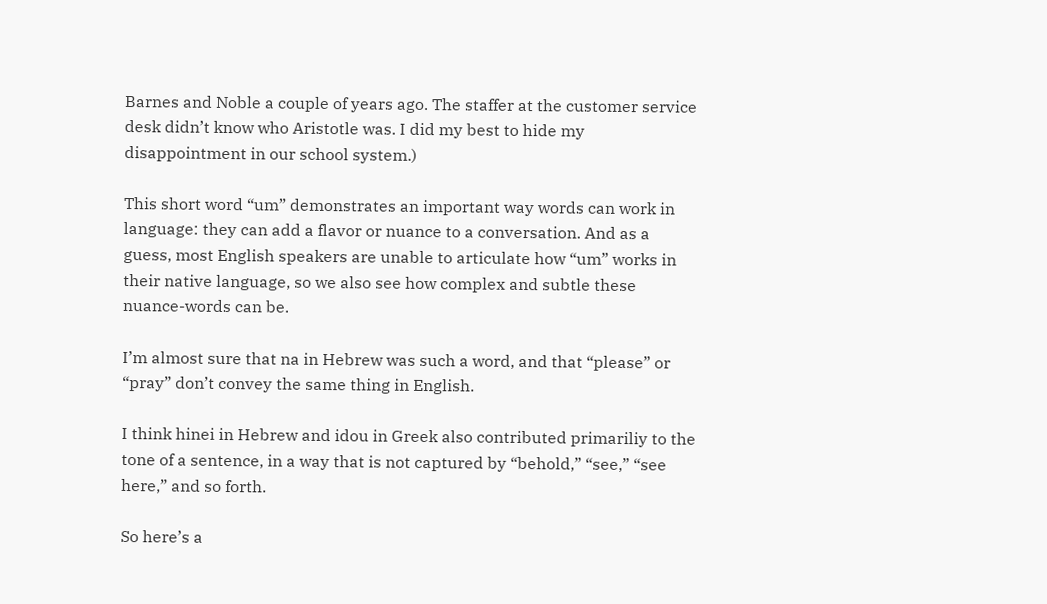Barnes and Noble a couple of years ago. The staffer at the customer service desk didn’t know who Aristotle was. I did my best to hide my disappointment in our school system.)

This short word “um” demonstrates an important way words can work in language: they can add a flavor or nuance to a conversation. And as a guess, most English speakers are unable to articulate how “um” works in their native language, so we also see how complex and subtle these nuance-words can be.

I’m almost sure that na in Hebrew was such a word, and that “please” or “pray” don’t convey the same thing in English.

I think hinei in Hebrew and idou in Greek also contributed primariliy to the tone of a sentence, in a way that is not captured by “behold,” “see,” “see here,” and so forth.

So here’s a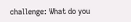challenge: What do you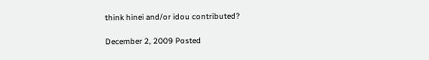think hinei and/or idou contributed?

December 2, 2009 Posted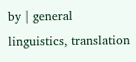by | general linguistics, translation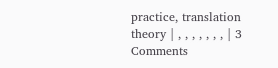practice, translation theory | , , , , , , , | 3 Comments